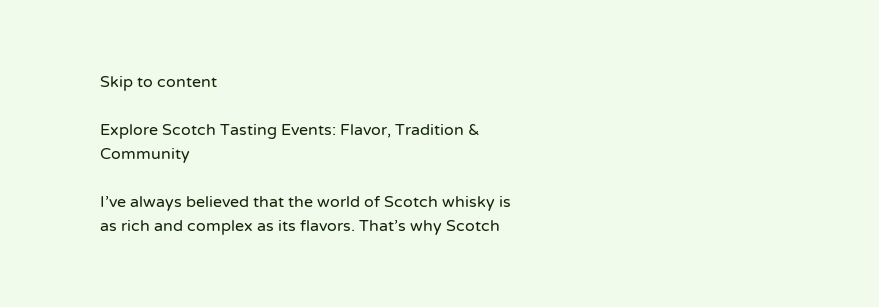Skip to content

Explore Scotch Tasting Events: Flavor, Tradition & Community

I’ve always believed that the world of Scotch whisky is as rich and complex as its flavors. That’s why Scotch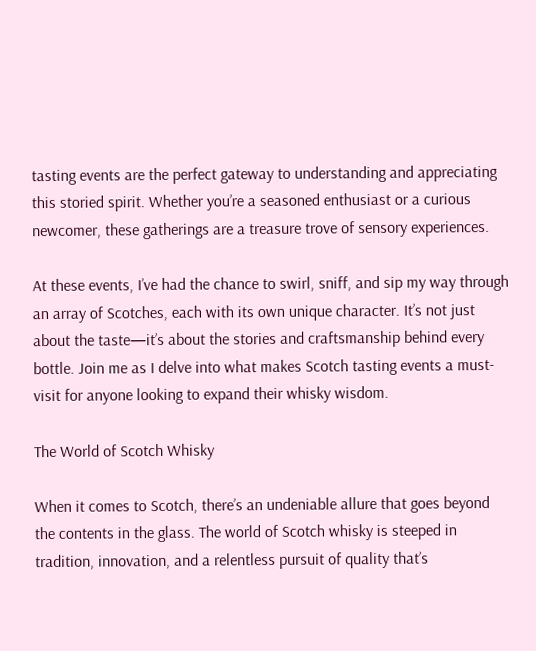tasting events are the perfect gateway to understanding and appreciating this storied spirit. Whether you’re a seasoned enthusiast or a curious newcomer, these gatherings are a treasure trove of sensory experiences.

At these events, I’ve had the chance to swirl, sniff, and sip my way through an array of Scotches, each with its own unique character. It’s not just about the taste—it’s about the stories and craftsmanship behind every bottle. Join me as I delve into what makes Scotch tasting events a must-visit for anyone looking to expand their whisky wisdom.

The World of Scotch Whisky

When it comes to Scotch, there’s an undeniable allure that goes beyond the contents in the glass. The world of Scotch whisky is steeped in tradition, innovation, and a relentless pursuit of quality that’s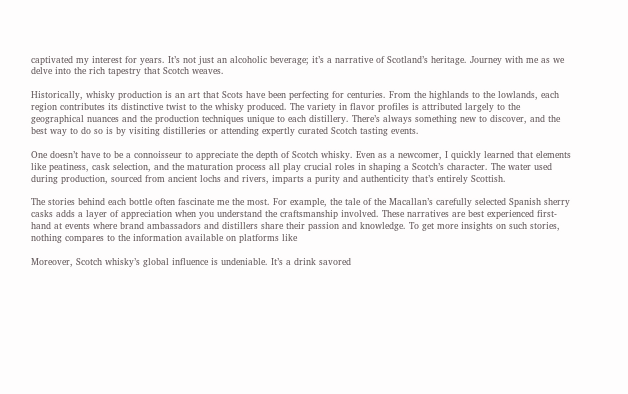captivated my interest for years. It’s not just an alcoholic beverage; it’s a narrative of Scotland’s heritage. Journey with me as we delve into the rich tapestry that Scotch weaves.

Historically, whisky production is an art that Scots have been perfecting for centuries. From the highlands to the lowlands, each region contributes its distinctive twist to the whisky produced. The variety in flavor profiles is attributed largely to the geographical nuances and the production techniques unique to each distillery. There’s always something new to discover, and the best way to do so is by visiting distilleries or attending expertly curated Scotch tasting events.

One doesn’t have to be a connoisseur to appreciate the depth of Scotch whisky. Even as a newcomer, I quickly learned that elements like peatiness, cask selection, and the maturation process all play crucial roles in shaping a Scotch’s character. The water used during production, sourced from ancient lochs and rivers, imparts a purity and authenticity that’s entirely Scottish.

The stories behind each bottle often fascinate me the most. For example, the tale of the Macallan’s carefully selected Spanish sherry casks adds a layer of appreciation when you understand the craftsmanship involved. These narratives are best experienced first-hand at events where brand ambassadors and distillers share their passion and knowledge. To get more insights on such stories, nothing compares to the information available on platforms like

Moreover, Scotch whisky’s global influence is undeniable. It’s a drink savored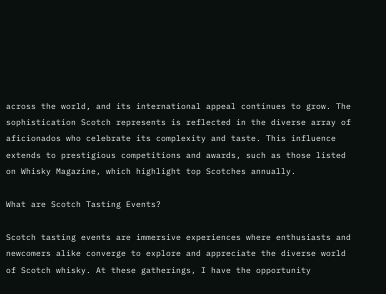across the world, and its international appeal continues to grow. The sophistication Scotch represents is reflected in the diverse array of aficionados who celebrate its complexity and taste. This influence extends to prestigious competitions and awards, such as those listed on Whisky Magazine, which highlight top Scotches annually.

What are Scotch Tasting Events?

Scotch tasting events are immersive experiences where enthusiasts and newcomers alike converge to explore and appreciate the diverse world of Scotch whisky. At these gatherings, I have the opportunity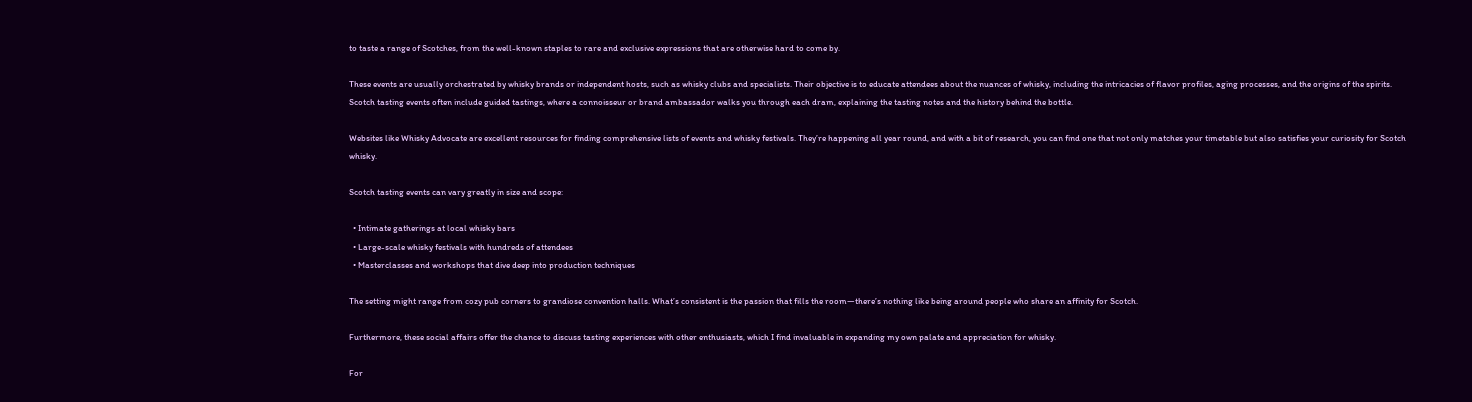to taste a range of Scotches, from the well-known staples to rare and exclusive expressions that are otherwise hard to come by.

These events are usually orchestrated by whisky brands or independent hosts, such as whisky clubs and specialists. Their objective is to educate attendees about the nuances of whisky, including the intricacies of flavor profiles, aging processes, and the origins of the spirits. Scotch tasting events often include guided tastings, where a connoisseur or brand ambassador walks you through each dram, explaining the tasting notes and the history behind the bottle.

Websites like Whisky Advocate are excellent resources for finding comprehensive lists of events and whisky festivals. They’re happening all year round, and with a bit of research, you can find one that not only matches your timetable but also satisfies your curiosity for Scotch whisky.

Scotch tasting events can vary greatly in size and scope:

  • Intimate gatherings at local whisky bars
  • Large-scale whisky festivals with hundreds of attendees
  • Masterclasses and workshops that dive deep into production techniques

The setting might range from cozy pub corners to grandiose convention halls. What’s consistent is the passion that fills the room—there’s nothing like being around people who share an affinity for Scotch.

Furthermore, these social affairs offer the chance to discuss tasting experiences with other enthusiasts, which I find invaluable in expanding my own palate and appreciation for whisky.

For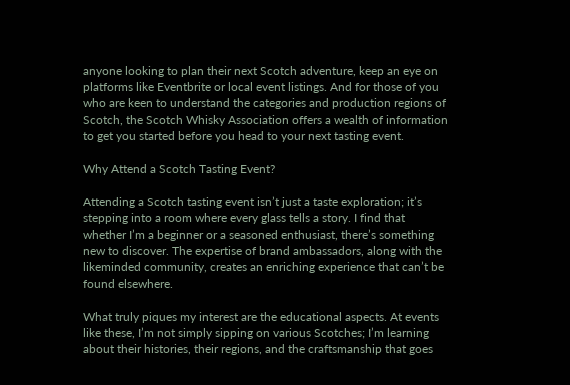anyone looking to plan their next Scotch adventure, keep an eye on platforms like Eventbrite or local event listings. And for those of you who are keen to understand the categories and production regions of Scotch, the Scotch Whisky Association offers a wealth of information to get you started before you head to your next tasting event.

Why Attend a Scotch Tasting Event?

Attending a Scotch tasting event isn’t just a taste exploration; it’s stepping into a room where every glass tells a story. I find that whether I’m a beginner or a seasoned enthusiast, there’s something new to discover. The expertise of brand ambassadors, along with the likeminded community, creates an enriching experience that can’t be found elsewhere.

What truly piques my interest are the educational aspects. At events like these, I’m not simply sipping on various Scotches; I’m learning about their histories, their regions, and the craftsmanship that goes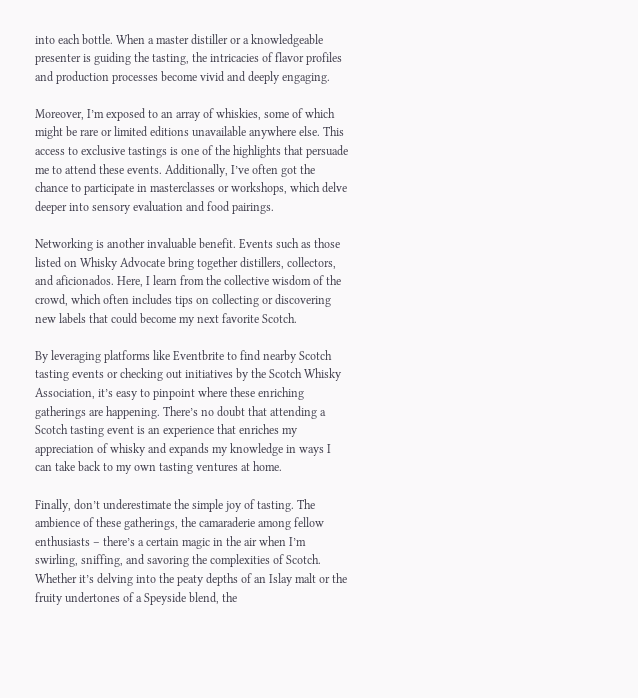into each bottle. When a master distiller or a knowledgeable presenter is guiding the tasting, the intricacies of flavor profiles and production processes become vivid and deeply engaging.

Moreover, I’m exposed to an array of whiskies, some of which might be rare or limited editions unavailable anywhere else. This access to exclusive tastings is one of the highlights that persuade me to attend these events. Additionally, I’ve often got the chance to participate in masterclasses or workshops, which delve deeper into sensory evaluation and food pairings.

Networking is another invaluable benefit. Events such as those listed on Whisky Advocate bring together distillers, collectors, and aficionados. Here, I learn from the collective wisdom of the crowd, which often includes tips on collecting or discovering new labels that could become my next favorite Scotch.

By leveraging platforms like Eventbrite to find nearby Scotch tasting events or checking out initiatives by the Scotch Whisky Association, it’s easy to pinpoint where these enriching gatherings are happening. There’s no doubt that attending a Scotch tasting event is an experience that enriches my appreciation of whisky and expands my knowledge in ways I can take back to my own tasting ventures at home.

Finally, don’t underestimate the simple joy of tasting. The ambience of these gatherings, the camaraderie among fellow enthusiasts – there’s a certain magic in the air when I’m swirling, sniffing, and savoring the complexities of Scotch. Whether it’s delving into the peaty depths of an Islay malt or the fruity undertones of a Speyside blend, the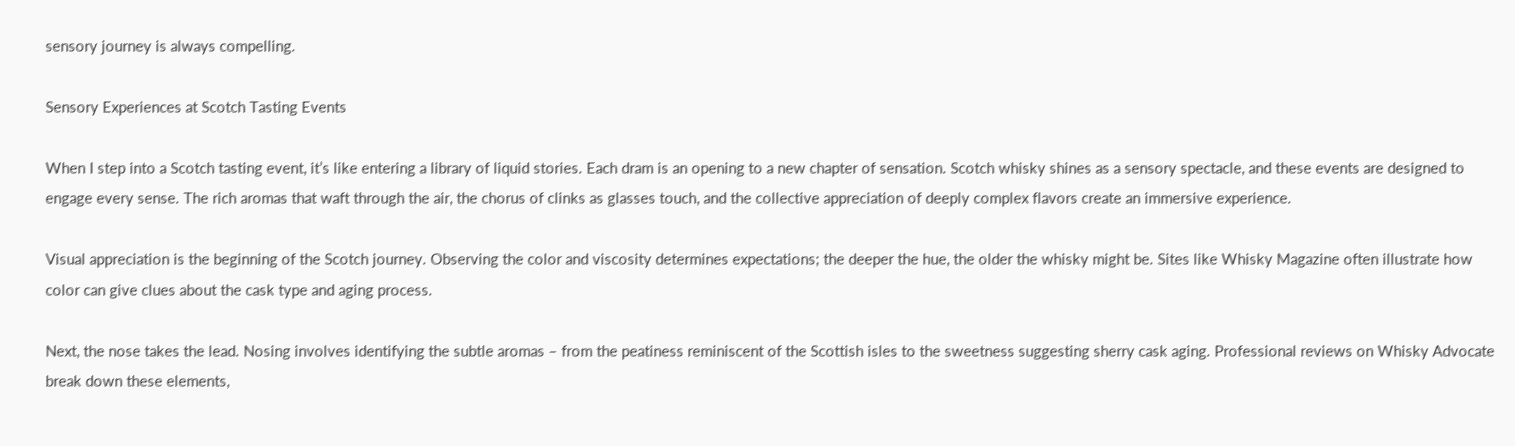sensory journey is always compelling.

Sensory Experiences at Scotch Tasting Events

When I step into a Scotch tasting event, it’s like entering a library of liquid stories. Each dram is an opening to a new chapter of sensation. Scotch whisky shines as a sensory spectacle, and these events are designed to engage every sense. The rich aromas that waft through the air, the chorus of clinks as glasses touch, and the collective appreciation of deeply complex flavors create an immersive experience.

Visual appreciation is the beginning of the Scotch journey. Observing the color and viscosity determines expectations; the deeper the hue, the older the whisky might be. Sites like Whisky Magazine often illustrate how color can give clues about the cask type and aging process.

Next, the nose takes the lead. Nosing involves identifying the subtle aromas – from the peatiness reminiscent of the Scottish isles to the sweetness suggesting sherry cask aging. Professional reviews on Whisky Advocate break down these elements,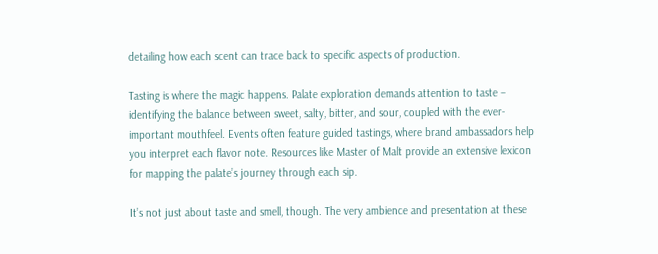detailing how each scent can trace back to specific aspects of production.

Tasting is where the magic happens. Palate exploration demands attention to taste – identifying the balance between sweet, salty, bitter, and sour, coupled with the ever-important mouthfeel. Events often feature guided tastings, where brand ambassadors help you interpret each flavor note. Resources like Master of Malt provide an extensive lexicon for mapping the palate’s journey through each sip.

It’s not just about taste and smell, though. The very ambience and presentation at these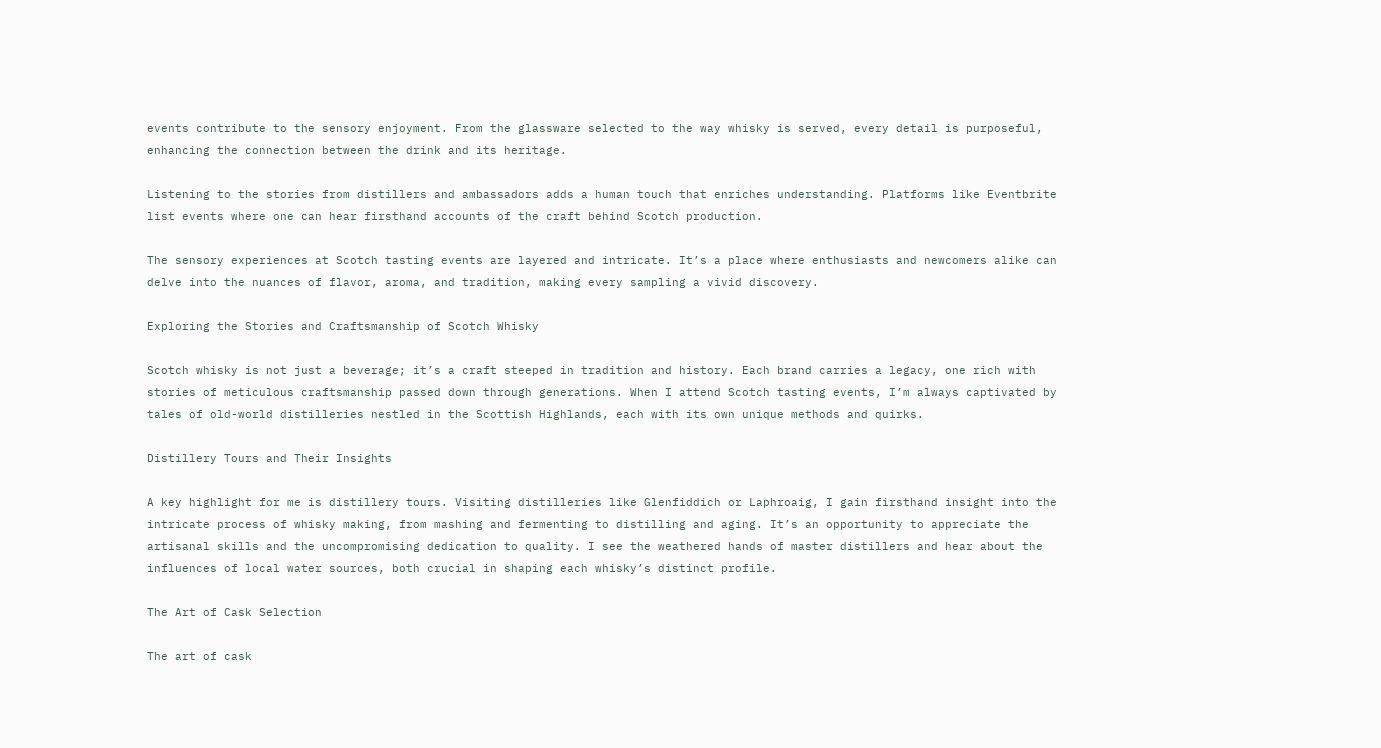events contribute to the sensory enjoyment. From the glassware selected to the way whisky is served, every detail is purposeful, enhancing the connection between the drink and its heritage.

Listening to the stories from distillers and ambassadors adds a human touch that enriches understanding. Platforms like Eventbrite list events where one can hear firsthand accounts of the craft behind Scotch production.

The sensory experiences at Scotch tasting events are layered and intricate. It’s a place where enthusiasts and newcomers alike can delve into the nuances of flavor, aroma, and tradition, making every sampling a vivid discovery.

Exploring the Stories and Craftsmanship of Scotch Whisky

Scotch whisky is not just a beverage; it’s a craft steeped in tradition and history. Each brand carries a legacy, one rich with stories of meticulous craftsmanship passed down through generations. When I attend Scotch tasting events, I’m always captivated by tales of old-world distilleries nestled in the Scottish Highlands, each with its own unique methods and quirks.

Distillery Tours and Their Insights

A key highlight for me is distillery tours. Visiting distilleries like Glenfiddich or Laphroaig, I gain firsthand insight into the intricate process of whisky making, from mashing and fermenting to distilling and aging. It’s an opportunity to appreciate the artisanal skills and the uncompromising dedication to quality. I see the weathered hands of master distillers and hear about the influences of local water sources, both crucial in shaping each whisky’s distinct profile.

The Art of Cask Selection

The art of cask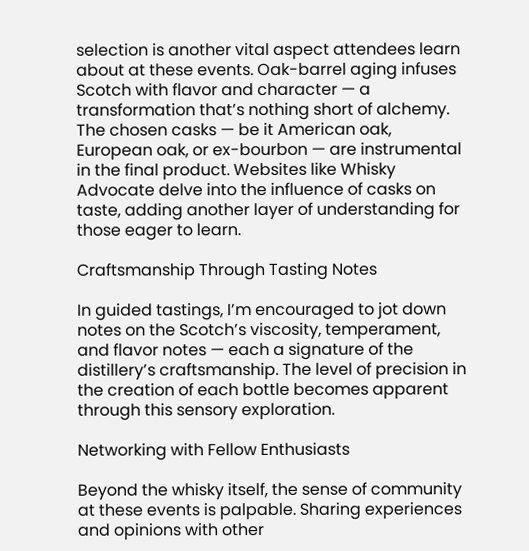selection is another vital aspect attendees learn about at these events. Oak-barrel aging infuses Scotch with flavor and character — a transformation that’s nothing short of alchemy. The chosen casks — be it American oak, European oak, or ex-bourbon — are instrumental in the final product. Websites like Whisky Advocate delve into the influence of casks on taste, adding another layer of understanding for those eager to learn.

Craftsmanship Through Tasting Notes

In guided tastings, I’m encouraged to jot down notes on the Scotch’s viscosity, temperament, and flavor notes — each a signature of the distillery’s craftsmanship. The level of precision in the creation of each bottle becomes apparent through this sensory exploration.

Networking with Fellow Enthusiasts

Beyond the whisky itself, the sense of community at these events is palpable. Sharing experiences and opinions with other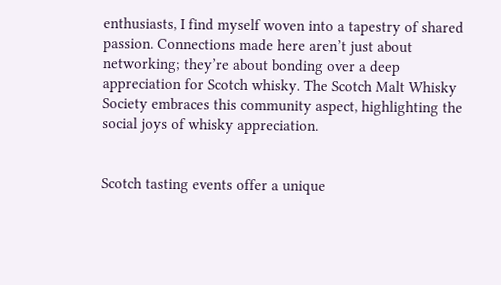enthusiasts, I find myself woven into a tapestry of shared passion. Connections made here aren’t just about networking; they’re about bonding over a deep appreciation for Scotch whisky. The Scotch Malt Whisky Society embraces this community aspect, highlighting the social joys of whisky appreciation.


Scotch tasting events offer a unique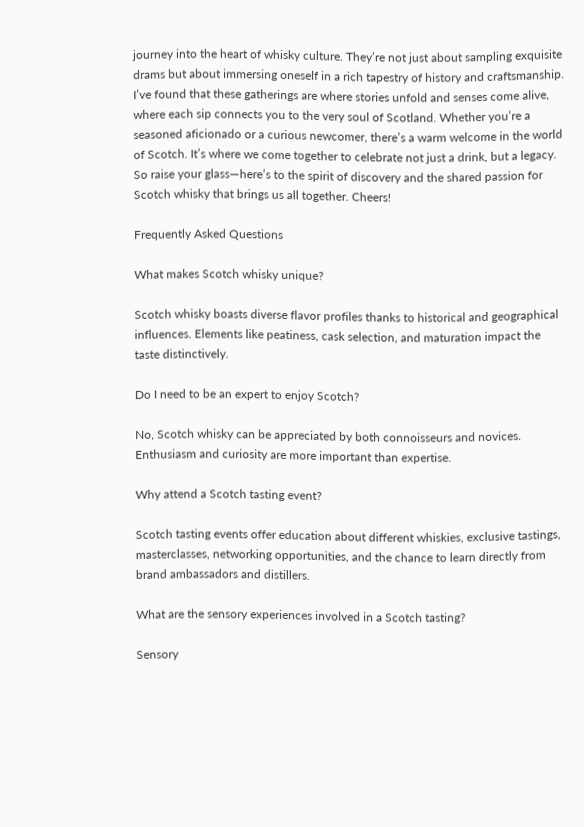journey into the heart of whisky culture. They’re not just about sampling exquisite drams but about immersing oneself in a rich tapestry of history and craftsmanship. I’ve found that these gatherings are where stories unfold and senses come alive, where each sip connects you to the very soul of Scotland. Whether you’re a seasoned aficionado or a curious newcomer, there’s a warm welcome in the world of Scotch. It’s where we come together to celebrate not just a drink, but a legacy. So raise your glass—here’s to the spirit of discovery and the shared passion for Scotch whisky that brings us all together. Cheers!

Frequently Asked Questions

What makes Scotch whisky unique?

Scotch whisky boasts diverse flavor profiles thanks to historical and geographical influences. Elements like peatiness, cask selection, and maturation impact the taste distinctively.

Do I need to be an expert to enjoy Scotch?

No, Scotch whisky can be appreciated by both connoisseurs and novices. Enthusiasm and curiosity are more important than expertise.

Why attend a Scotch tasting event?

Scotch tasting events offer education about different whiskies, exclusive tastings, masterclasses, networking opportunities, and the chance to learn directly from brand ambassadors and distillers.

What are the sensory experiences involved in a Scotch tasting?

Sensory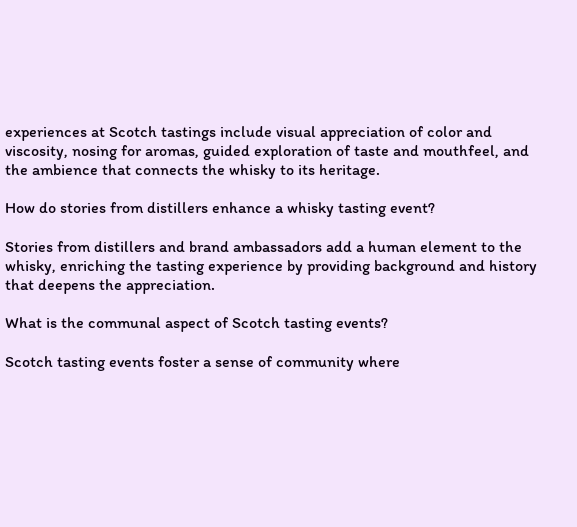experiences at Scotch tastings include visual appreciation of color and viscosity, nosing for aromas, guided exploration of taste and mouthfeel, and the ambience that connects the whisky to its heritage.

How do stories from distillers enhance a whisky tasting event?

Stories from distillers and brand ambassadors add a human element to the whisky, enriching the tasting experience by providing background and history that deepens the appreciation.

What is the communal aspect of Scotch tasting events?

Scotch tasting events foster a sense of community where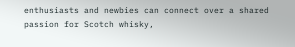enthusiasts and newbies can connect over a shared passion for Scotch whisky,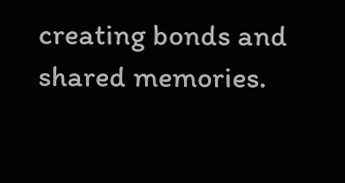creating bonds and shared memories.